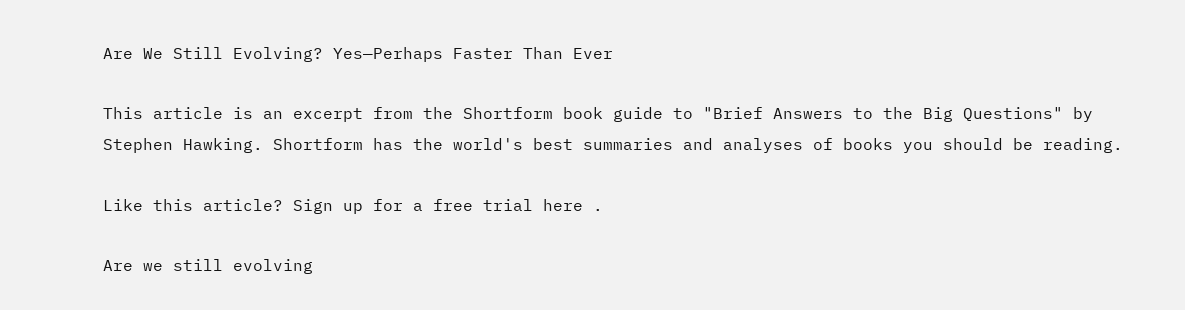Are We Still Evolving? Yes—Perhaps Faster Than Ever

This article is an excerpt from the Shortform book guide to "Brief Answers to the Big Questions" by Stephen Hawking. Shortform has the world's best summaries and analyses of books you should be reading.

Like this article? Sign up for a free trial here .

Are we still evolving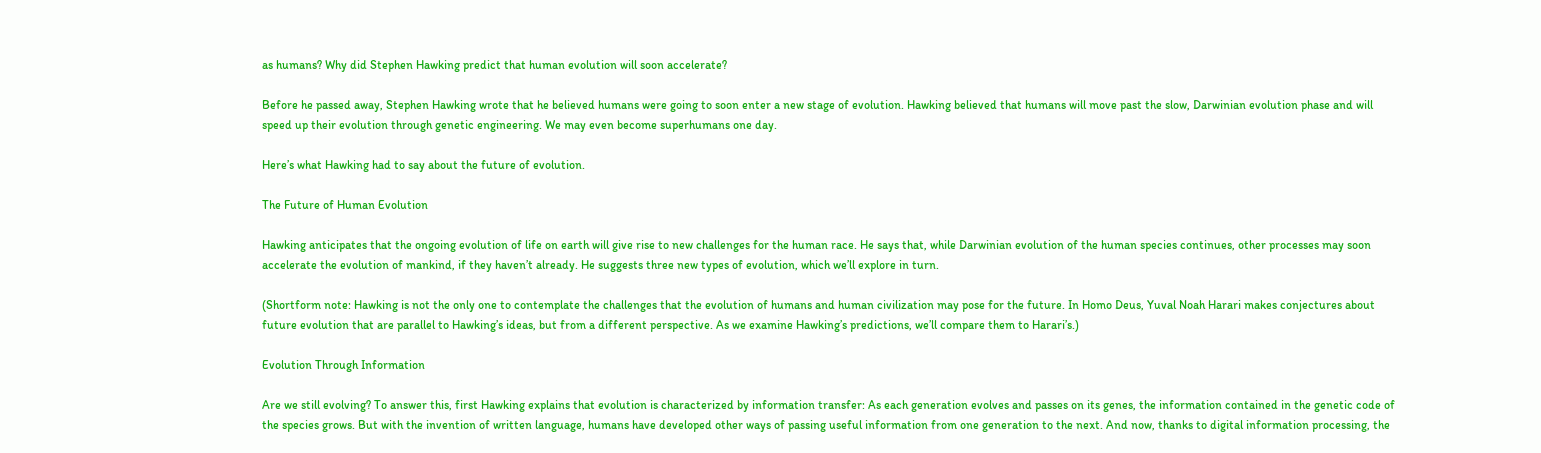as humans? Why did Stephen Hawking predict that human evolution will soon accelerate?

Before he passed away, Stephen Hawking wrote that he believed humans were going to soon enter a new stage of evolution. Hawking believed that humans will move past the slow, Darwinian evolution phase and will speed up their evolution through genetic engineering. We may even become superhumans one day.

Here’s what Hawking had to say about the future of evolution.

The Future of Human Evolution

Hawking anticipates that the ongoing evolution of life on earth will give rise to new challenges for the human race. He says that, while Darwinian evolution of the human species continues, other processes may soon accelerate the evolution of mankind, if they haven’t already. He suggests three new types of evolution, which we’ll explore in turn.

(Shortform note: Hawking is not the only one to contemplate the challenges that the evolution of humans and human civilization may pose for the future. In Homo Deus, Yuval Noah Harari makes conjectures about future evolution that are parallel to Hawking’s ideas, but from a different perspective. As we examine Hawking’s predictions, we’ll compare them to Harari’s.)

Evolution Through Information

Are we still evolving? To answer this, first Hawking explains that evolution is characterized by information transfer: As each generation evolves and passes on its genes, the information contained in the genetic code of the species grows. But with the invention of written language, humans have developed other ways of passing useful information from one generation to the next. And now, thanks to digital information processing, the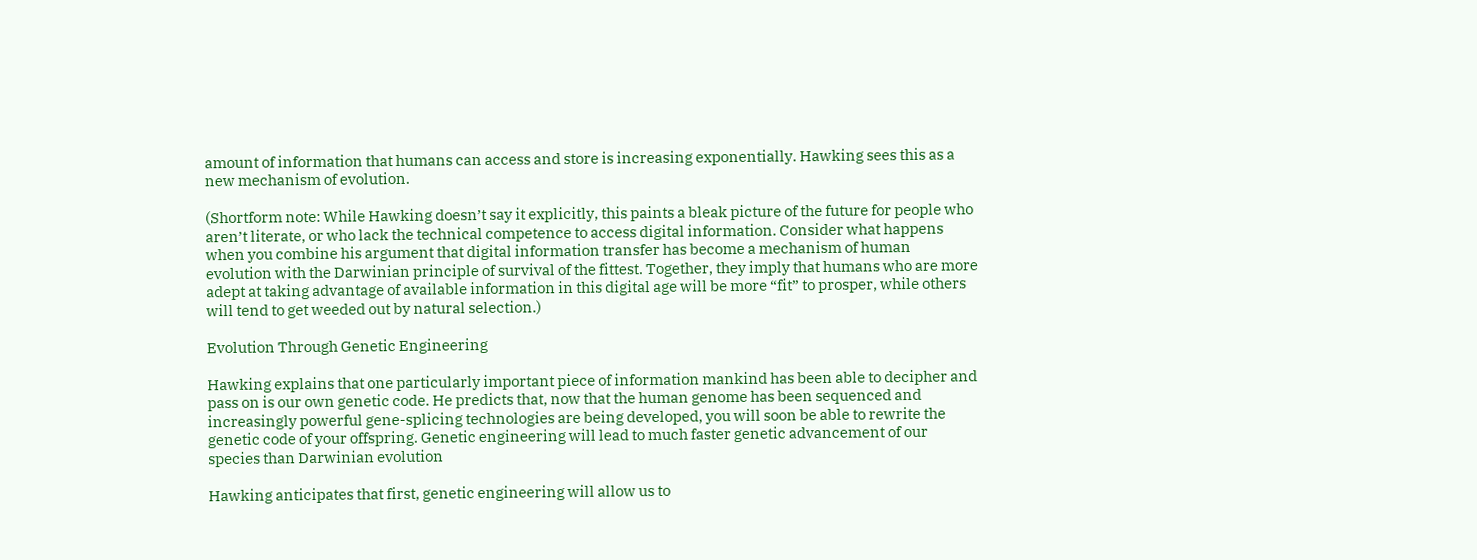amount of information that humans can access and store is increasing exponentially. Hawking sees this as a new mechanism of evolution.

(Shortform note: While Hawking doesn’t say it explicitly, this paints a bleak picture of the future for people who aren’t literate, or who lack the technical competence to access digital information. Consider what happens when you combine his argument that digital information transfer has become a mechanism of human evolution with the Darwinian principle of survival of the fittest. Together, they imply that humans who are more adept at taking advantage of available information in this digital age will be more “fit” to prosper, while others will tend to get weeded out by natural selection.)

Evolution Through Genetic Engineering

Hawking explains that one particularly important piece of information mankind has been able to decipher and pass on is our own genetic code. He predicts that, now that the human genome has been sequenced and increasingly powerful gene-splicing technologies are being developed, you will soon be able to rewrite the genetic code of your offspring. Genetic engineering will lead to much faster genetic advancement of our species than Darwinian evolution

Hawking anticipates that first, genetic engineering will allow us to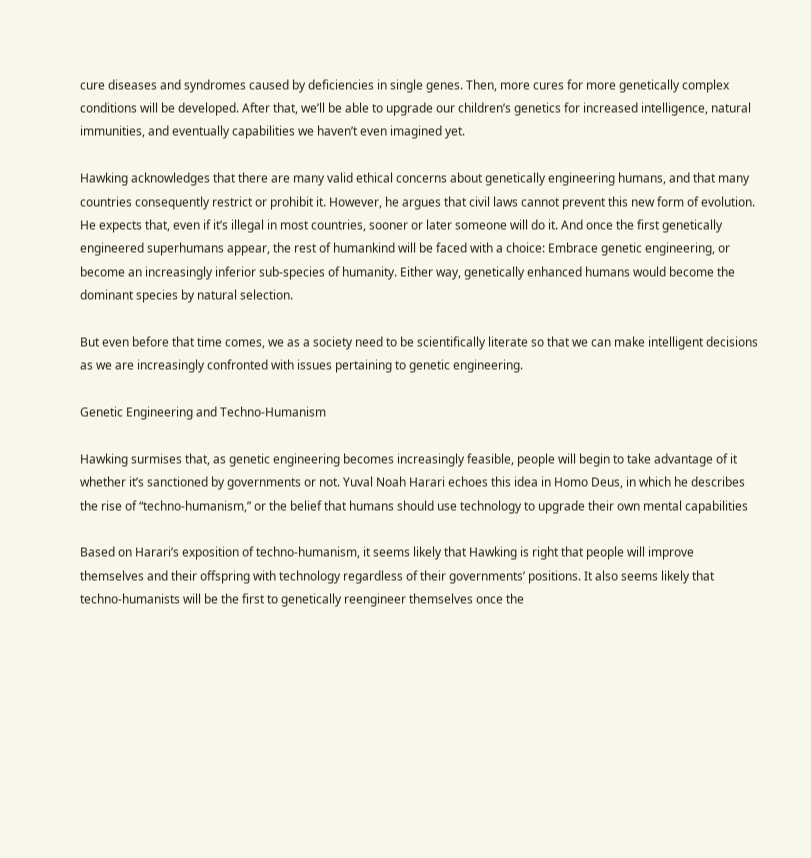cure diseases and syndromes caused by deficiencies in single genes. Then, more cures for more genetically complex conditions will be developed. After that, we’ll be able to upgrade our children’s genetics for increased intelligence, natural immunities, and eventually capabilities we haven’t even imagined yet.

Hawking acknowledges that there are many valid ethical concerns about genetically engineering humans, and that many countries consequently restrict or prohibit it. However, he argues that civil laws cannot prevent this new form of evolution. He expects that, even if it’s illegal in most countries, sooner or later someone will do it. And once the first genetically engineered superhumans appear, the rest of humankind will be faced with a choice: Embrace genetic engineering, or become an increasingly inferior sub-species of humanity. Either way, genetically enhanced humans would become the dominant species by natural selection.

But even before that time comes, we as a society need to be scientifically literate so that we can make intelligent decisions as we are increasingly confronted with issues pertaining to genetic engineering.

Genetic Engineering and Techno-Humanism

Hawking surmises that, as genetic engineering becomes increasingly feasible, people will begin to take advantage of it whether it’s sanctioned by governments or not. Yuval Noah Harari echoes this idea in Homo Deus, in which he describes the rise of “techno-humanism,” or the belief that humans should use technology to upgrade their own mental capabilities

Based on Harari’s exposition of techno-humanism, it seems likely that Hawking is right that people will improve themselves and their offspring with technology regardless of their governments’ positions. It also seems likely that techno-humanists will be the first to genetically reengineer themselves once the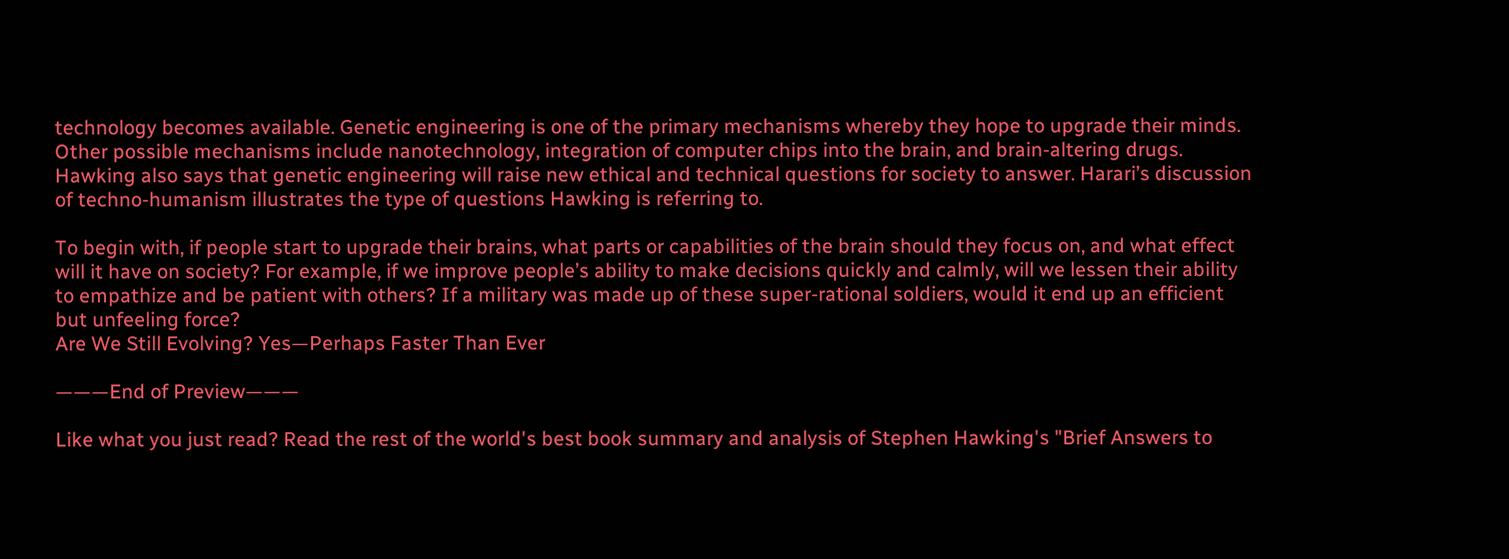technology becomes available. Genetic engineering is one of the primary mechanisms whereby they hope to upgrade their minds. Other possible mechanisms include nanotechnology, integration of computer chips into the brain, and brain-altering drugs.
Hawking also says that genetic engineering will raise new ethical and technical questions for society to answer. Harari’s discussion of techno-humanism illustrates the type of questions Hawking is referring to.

To begin with, if people start to upgrade their brains, what parts or capabilities of the brain should they focus on, and what effect will it have on society? For example, if we improve people’s ability to make decisions quickly and calmly, will we lessen their ability to empathize and be patient with others? If a military was made up of these super-rational soldiers, would it end up an efficient but unfeeling force?
Are We Still Evolving? Yes—Perhaps Faster Than Ever

———End of Preview———

Like what you just read? Read the rest of the world's best book summary and analysis of Stephen Hawking's "Brief Answers to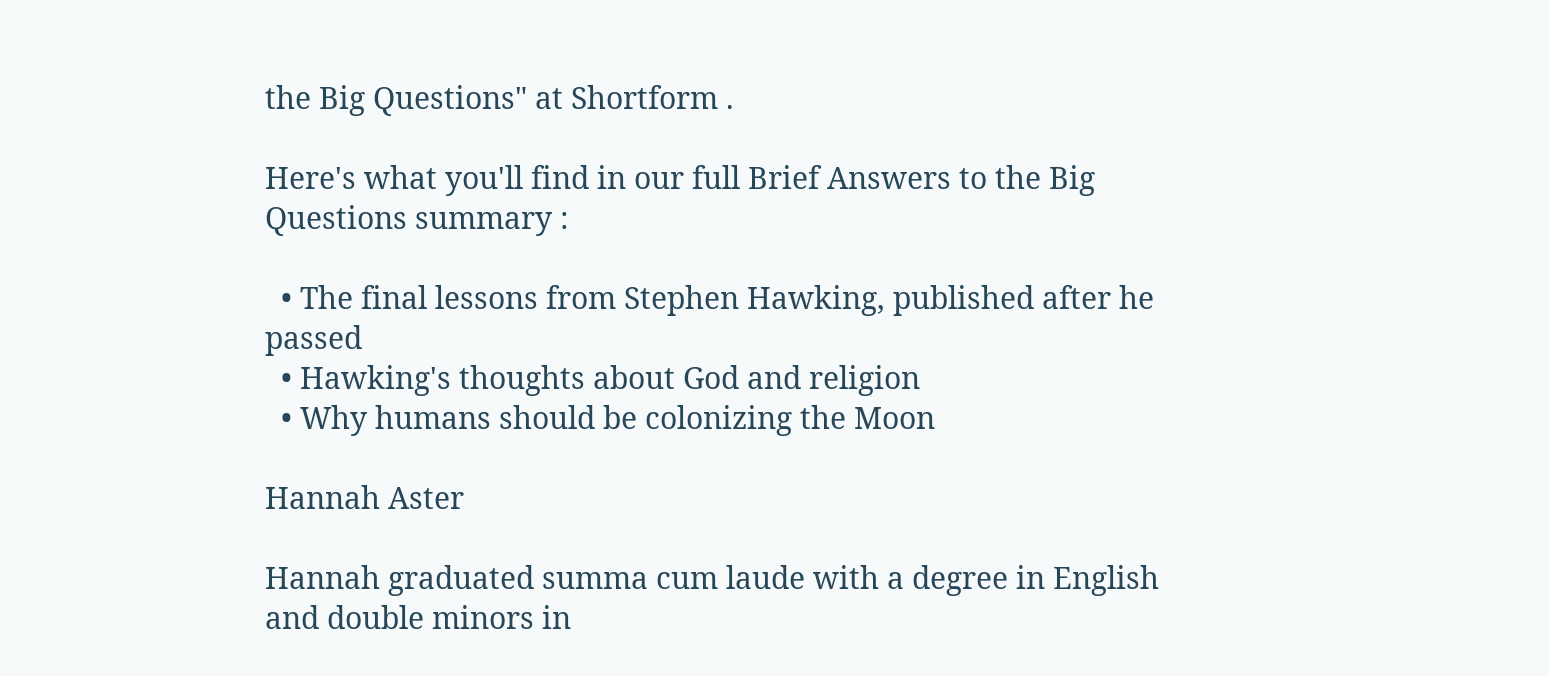the Big Questions" at Shortform .

Here's what you'll find in our full Brief Answers to the Big Questions summary :

  • The final lessons from Stephen Hawking, published after he passed
  • Hawking's thoughts about God and religion
  • Why humans should be colonizing the Moon

Hannah Aster

Hannah graduated summa cum laude with a degree in English and double minors in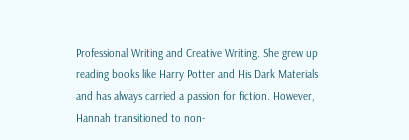Professional Writing and Creative Writing. She grew up reading books like Harry Potter and His Dark Materials and has always carried a passion for fiction. However, Hannah transitioned to non-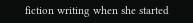fiction writing when she started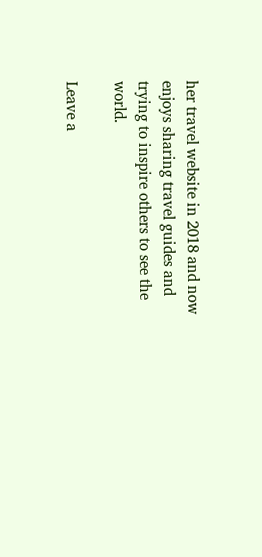her travel website in 2018 and now enjoys sharing travel guides and trying to inspire others to see the world.

Leave a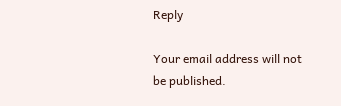Reply

Your email address will not be published.